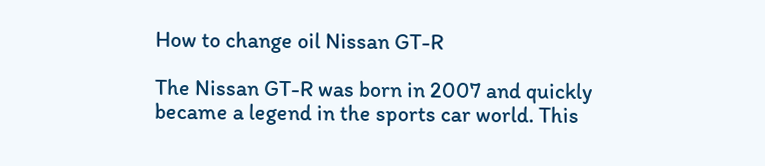How to change oil Nissan GT-R

The Nissan GT-R was born in 2007 and quickly became a legend in the sports car world. This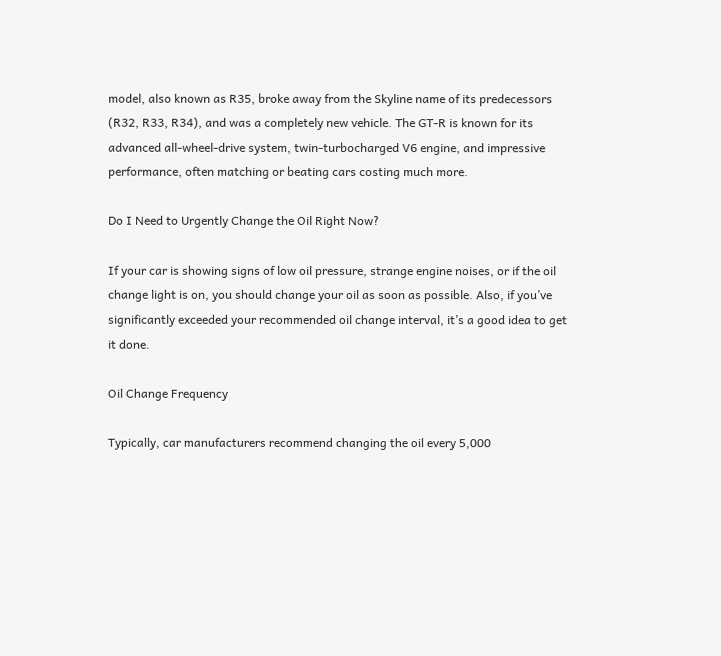model, also known as R35, broke away from the Skyline name of its predecessors (R32, R33, R34), and was a completely new vehicle. The GT-R is known for its advanced all-wheel-drive system, twin-turbocharged V6 engine, and impressive performance, often matching or beating cars costing much more.

Do I Need to Urgently Change the Oil Right Now?

If your car is showing signs of low oil pressure, strange engine noises, or if the oil change light is on, you should change your oil as soon as possible. Also, if you’ve significantly exceeded your recommended oil change interval, it’s a good idea to get it done.

Oil Change Frequency

Typically, car manufacturers recommend changing the oil every 5,000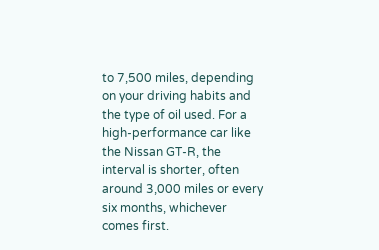to 7,500 miles, depending on your driving habits and the type of oil used. For a high-performance car like the Nissan GT-R, the interval is shorter, often around 3,000 miles or every six months, whichever comes first.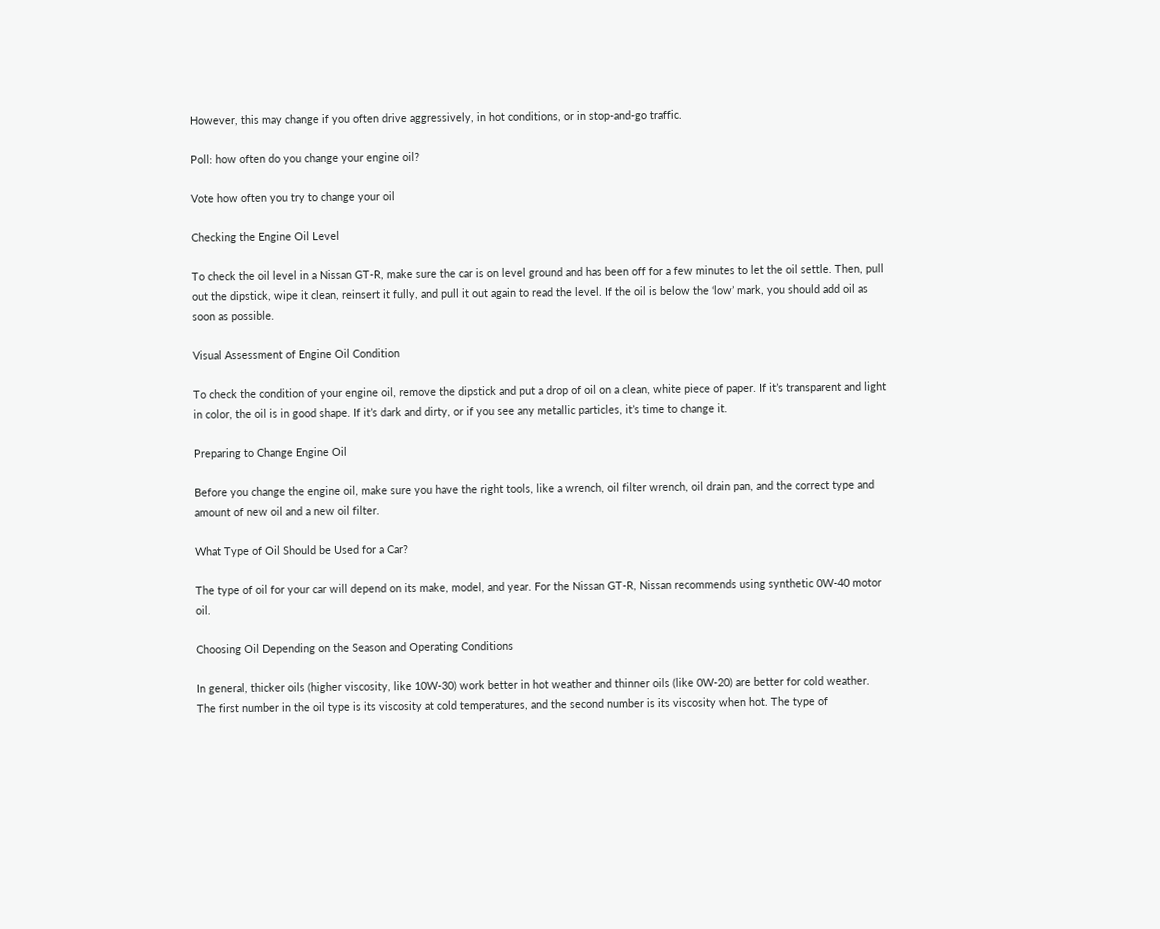However, this may change if you often drive aggressively, in hot conditions, or in stop-and-go traffic.

Poll: how often do you change your engine oil?

Vote how often you try to change your oil

Checking the Engine Oil Level

To check the oil level in a Nissan GT-R, make sure the car is on level ground and has been off for a few minutes to let the oil settle. Then, pull out the dipstick, wipe it clean, reinsert it fully, and pull it out again to read the level. If the oil is below the ‘low’ mark, you should add oil as soon as possible.

Visual Assessment of Engine Oil Condition

To check the condition of your engine oil, remove the dipstick and put a drop of oil on a clean, white piece of paper. If it’s transparent and light in color, the oil is in good shape. If it’s dark and dirty, or if you see any metallic particles, it’s time to change it.

Preparing to Change Engine Oil

Before you change the engine oil, make sure you have the right tools, like a wrench, oil filter wrench, oil drain pan, and the correct type and amount of new oil and a new oil filter.

What Type of Oil Should be Used for a Car?

The type of oil for your car will depend on its make, model, and year. For the Nissan GT-R, Nissan recommends using synthetic 0W-40 motor oil.

Choosing Oil Depending on the Season and Operating Conditions

In general, thicker oils (higher viscosity, like 10W-30) work better in hot weather and thinner oils (like 0W-20) are better for cold weather. The first number in the oil type is its viscosity at cold temperatures, and the second number is its viscosity when hot. The type of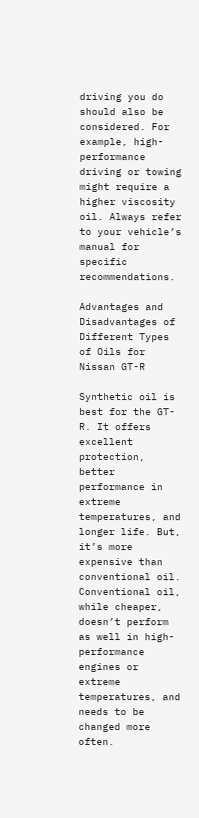driving you do should also be considered. For example, high-performance driving or towing might require a higher viscosity oil. Always refer to your vehicle’s manual for specific recommendations.

Advantages and Disadvantages of Different Types of Oils for Nissan GT-R

Synthetic oil is best for the GT-R. It offers excellent protection, better performance in extreme temperatures, and longer life. But, it’s more expensive than conventional oil. Conventional oil, while cheaper, doesn’t perform as well in high-performance engines or extreme temperatures, and needs to be changed more often.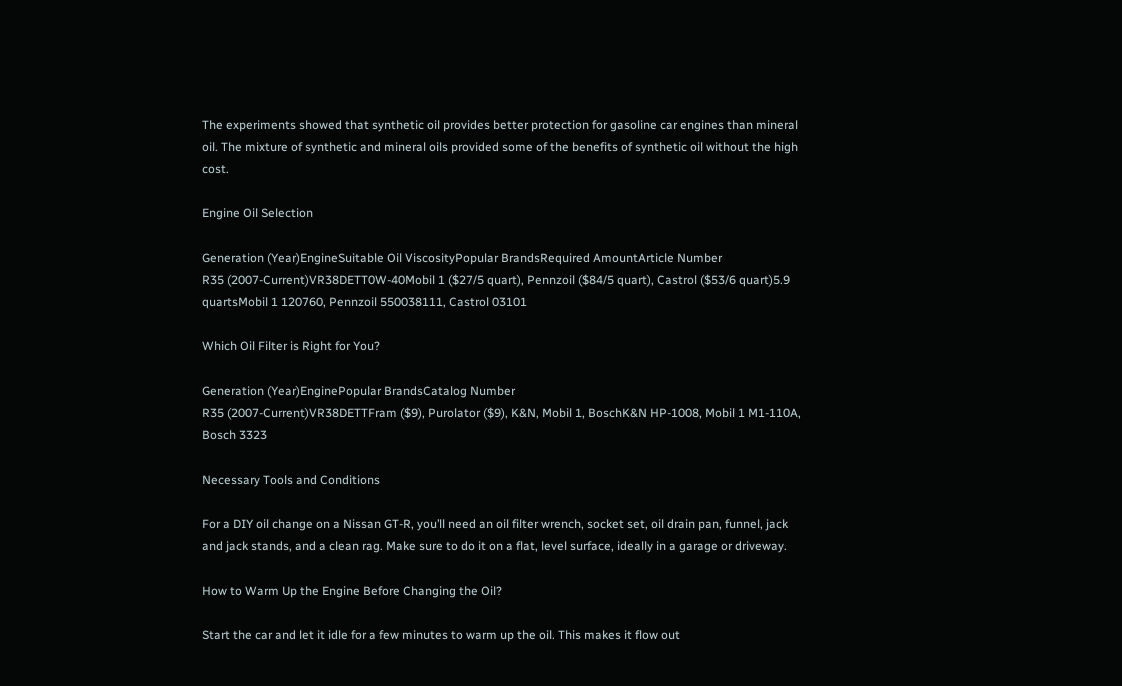The experiments showed that synthetic oil provides better protection for gasoline car engines than mineral oil. The mixture of synthetic and mineral oils provided some of the benefits of synthetic oil without the high cost.

Engine Oil Selection

Generation (Year)EngineSuitable Oil ViscosityPopular BrandsRequired AmountArticle Number
R35 (2007-Current)VR38DETT0W-40Mobil 1 ($27/5 quart), Pennzoil ($84/5 quart), Castrol ($53/6 quart)5.9 quartsMobil 1 120760, Pennzoil 550038111, Castrol 03101

Which Oil Filter is Right for You?

Generation (Year)EnginePopular BrandsCatalog Number
R35 (2007-Current)VR38DETTFram ($9), Purolator ($9), K&N, Mobil 1, BoschK&N HP-1008, Mobil 1 M1-110A, Bosch 3323

Necessary Tools and Conditions

For a DIY oil change on a Nissan GT-R, you’ll need an oil filter wrench, socket set, oil drain pan, funnel, jack and jack stands, and a clean rag. Make sure to do it on a flat, level surface, ideally in a garage or driveway.

How to Warm Up the Engine Before Changing the Oil?

Start the car and let it idle for a few minutes to warm up the oil. This makes it flow out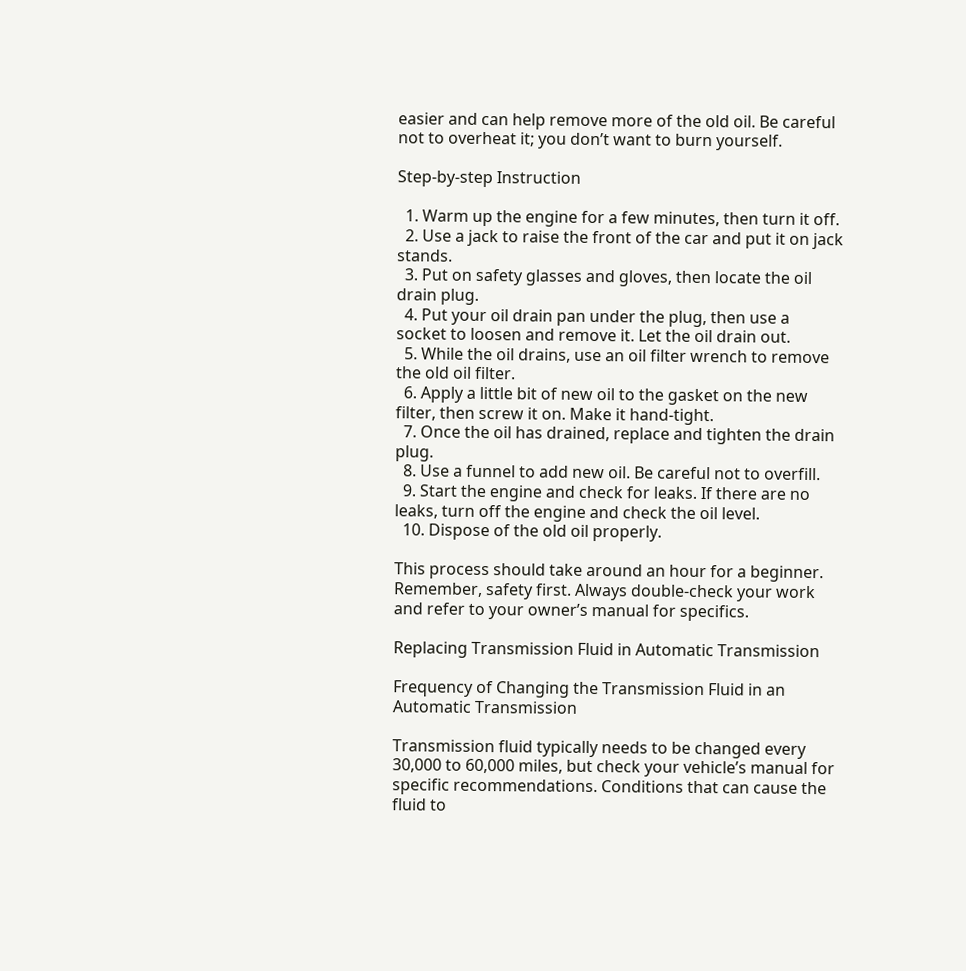easier and can help remove more of the old oil. Be careful not to overheat it; you don’t want to burn yourself.

Step-by-step Instruction

  1. Warm up the engine for a few minutes, then turn it off.
  2. Use a jack to raise the front of the car and put it on jack stands.
  3. Put on safety glasses and gloves, then locate the oil drain plug.
  4. Put your oil drain pan under the plug, then use a socket to loosen and remove it. Let the oil drain out.
  5. While the oil drains, use an oil filter wrench to remove the old oil filter.
  6. Apply a little bit of new oil to the gasket on the new filter, then screw it on. Make it hand-tight.
  7. Once the oil has drained, replace and tighten the drain plug.
  8. Use a funnel to add new oil. Be careful not to overfill.
  9. Start the engine and check for leaks. If there are no leaks, turn off the engine and check the oil level.
  10. Dispose of the old oil properly.

This process should take around an hour for a beginner. Remember, safety first. Always double-check your work and refer to your owner’s manual for specifics.

Replacing Transmission Fluid in Automatic Transmission

Frequency of Changing the Transmission Fluid in an Automatic Transmission

Transmission fluid typically needs to be changed every 30,000 to 60,000 miles, but check your vehicle’s manual for specific recommendations. Conditions that can cause the fluid to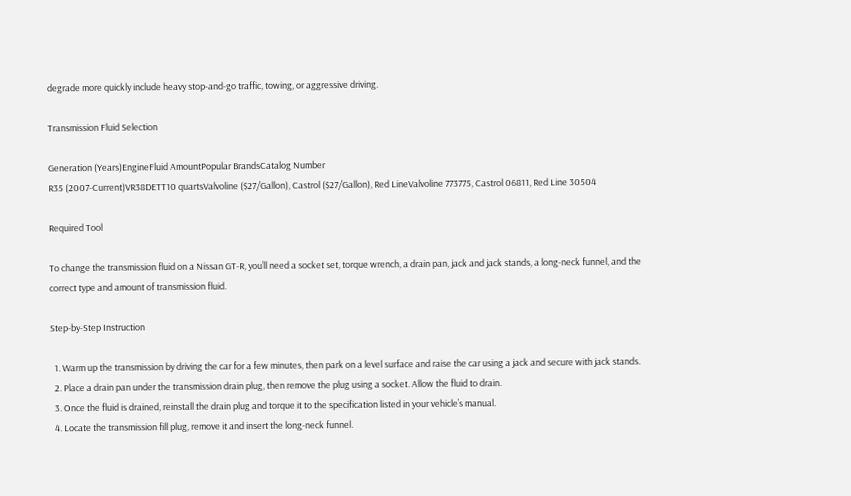degrade more quickly include heavy stop-and-go traffic, towing, or aggressive driving.

Transmission Fluid Selection

Generation (Years)EngineFluid AmountPopular BrandsCatalog Number
R35 (2007-Current)VR38DETT10 quartsValvoline ($27/Gallon), Castrol ($27/Gallon), Red LineValvoline 773775, Castrol 06811, Red Line 30504

Required Tool

To change the transmission fluid on a Nissan GT-R, you’ll need a socket set, torque wrench, a drain pan, jack and jack stands, a long-neck funnel, and the correct type and amount of transmission fluid.

Step-by-Step Instruction

  1. Warm up the transmission by driving the car for a few minutes, then park on a level surface and raise the car using a jack and secure with jack stands.
  2. Place a drain pan under the transmission drain plug, then remove the plug using a socket. Allow the fluid to drain.
  3. Once the fluid is drained, reinstall the drain plug and torque it to the specification listed in your vehicle’s manual.
  4. Locate the transmission fill plug, remove it and insert the long-neck funnel.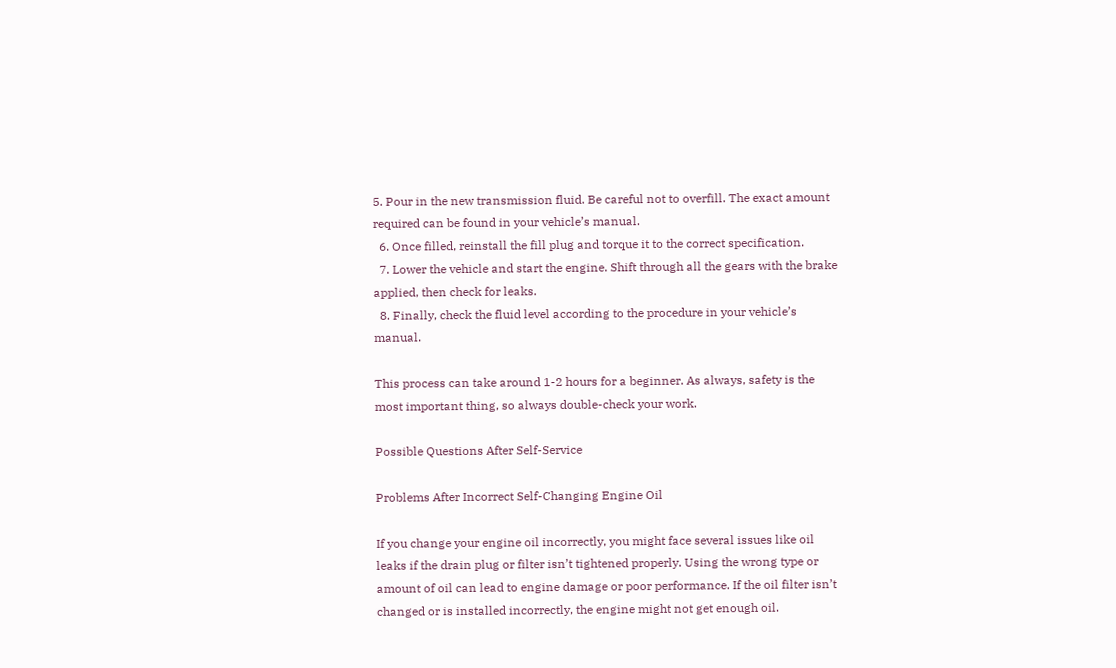5. Pour in the new transmission fluid. Be careful not to overfill. The exact amount required can be found in your vehicle’s manual.
  6. Once filled, reinstall the fill plug and torque it to the correct specification.
  7. Lower the vehicle and start the engine. Shift through all the gears with the brake applied, then check for leaks.
  8. Finally, check the fluid level according to the procedure in your vehicle’s manual.

This process can take around 1-2 hours for a beginner. As always, safety is the most important thing, so always double-check your work.

Possible Questions After Self-Service

Problems After Incorrect Self-Changing Engine Oil

If you change your engine oil incorrectly, you might face several issues like oil leaks if the drain plug or filter isn’t tightened properly. Using the wrong type or amount of oil can lead to engine damage or poor performance. If the oil filter isn’t changed or is installed incorrectly, the engine might not get enough oil.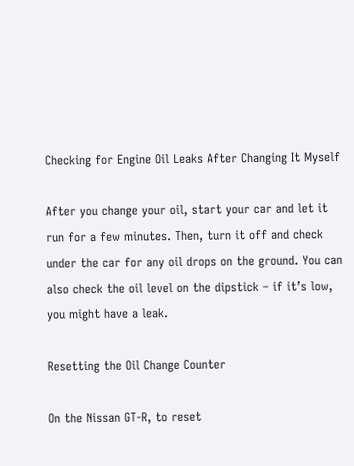Checking for Engine Oil Leaks After Changing It Myself

After you change your oil, start your car and let it run for a few minutes. Then, turn it off and check under the car for any oil drops on the ground. You can also check the oil level on the dipstick – if it’s low, you might have a leak.

Resetting the Oil Change Counter

On the Nissan GT-R, to reset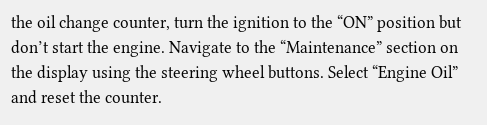the oil change counter, turn the ignition to the “ON” position but don’t start the engine. Navigate to the “Maintenance” section on the display using the steering wheel buttons. Select “Engine Oil” and reset the counter.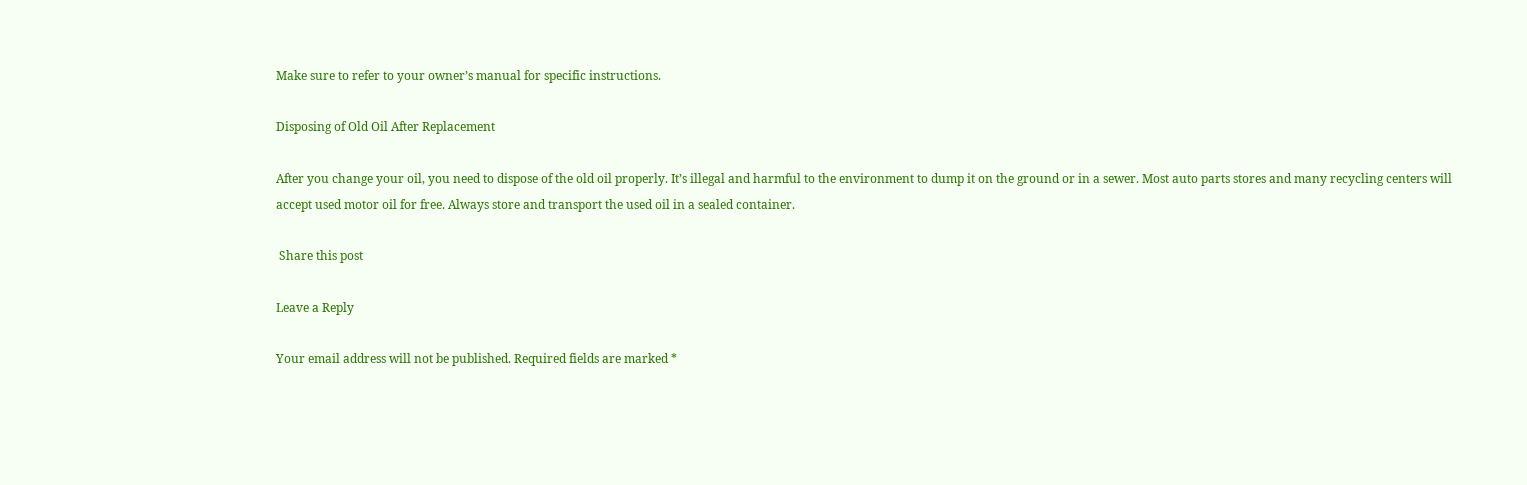Make sure to refer to your owner’s manual for specific instructions.

Disposing of Old Oil After Replacement

After you change your oil, you need to dispose of the old oil properly. It’s illegal and harmful to the environment to dump it on the ground or in a sewer. Most auto parts stores and many recycling centers will accept used motor oil for free. Always store and transport the used oil in a sealed container.

 Share this post

Leave a Reply

Your email address will not be published. Required fields are marked *